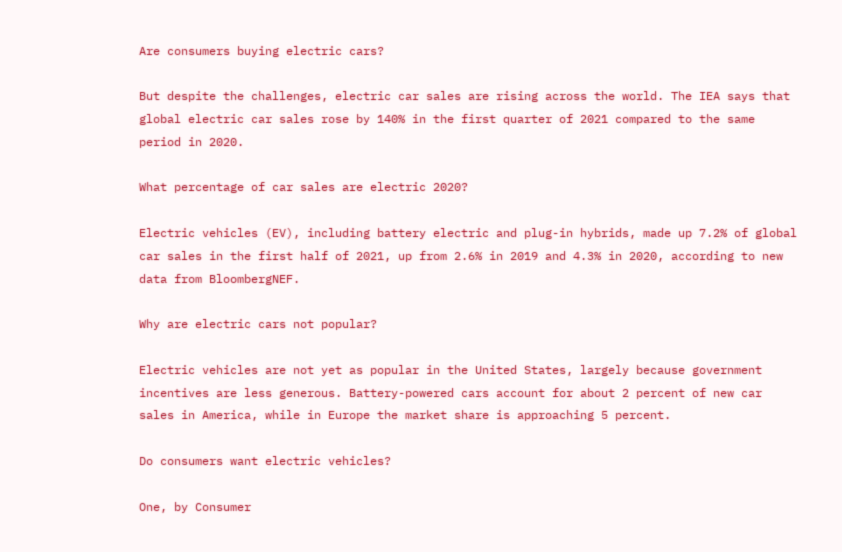Are consumers buying electric cars?

But despite the challenges, electric car sales are rising across the world. The IEA says that global electric car sales rose by 140% in the first quarter of 2021 compared to the same period in 2020.

What percentage of car sales are electric 2020?

Electric vehicles (EV), including battery electric and plug-in hybrids, made up 7.2% of global car sales in the first half of 2021, up from 2.6% in 2019 and 4.3% in 2020, according to new data from BloombergNEF.

Why are electric cars not popular?

Electric vehicles are not yet as popular in the United States, largely because government incentives are less generous. Battery-powered cars account for about 2 percent of new car sales in America, while in Europe the market share is approaching 5 percent.

Do consumers want electric vehicles?

One, by Consumer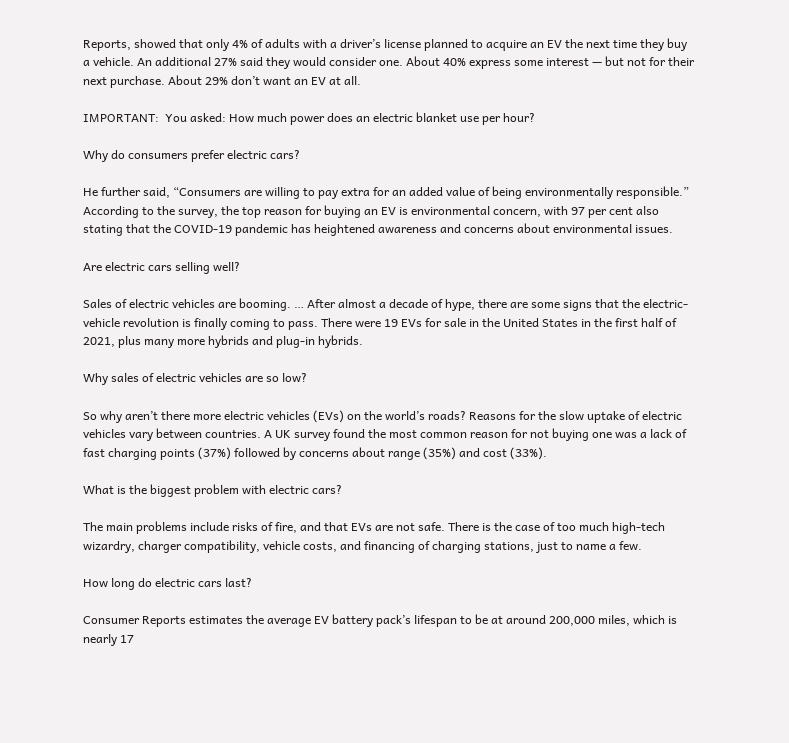Reports, showed that only 4% of adults with a driver’s license planned to acquire an EV the next time they buy a vehicle. An additional 27% said they would consider one. About 40% express some interest — but not for their next purchase. About 29% don’t want an EV at all.

IMPORTANT:  You asked: How much power does an electric blanket use per hour?

Why do consumers prefer electric cars?

He further said, “Consumers are willing to pay extra for an added value of being environmentally responsible.” According to the survey, the top reason for buying an EV is environmental concern, with 97 per cent also stating that the COVID-19 pandemic has heightened awareness and concerns about environmental issues.

Are electric cars selling well?

Sales of electric vehicles are booming. … After almost a decade of hype, there are some signs that the electric-vehicle revolution is finally coming to pass. There were 19 EVs for sale in the United States in the first half of 2021, plus many more hybrids and plug-in hybrids.

Why sales of electric vehicles are so low?

So why aren’t there more electric vehicles (EVs) on the world’s roads? Reasons for the slow uptake of electric vehicles vary between countries. A UK survey found the most common reason for not buying one was a lack of fast charging points (37%) followed by concerns about range (35%) and cost (33%).

What is the biggest problem with electric cars?

The main problems include risks of fire, and that EVs are not safe. There is the case of too much high-tech wizardry, charger compatibility, vehicle costs, and financing of charging stations, just to name a few.

How long do electric cars last?

Consumer Reports estimates the average EV battery pack’s lifespan to be at around 200,000 miles, which is nearly 17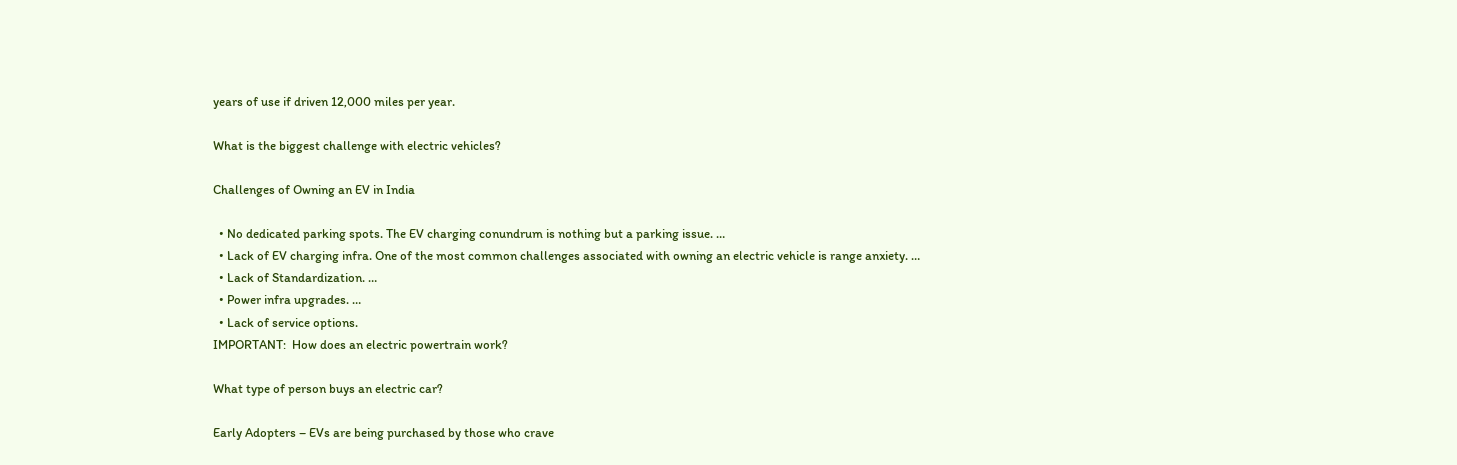years of use if driven 12,000 miles per year.

What is the biggest challenge with electric vehicles?

Challenges of Owning an EV in India

  • No dedicated parking spots. The EV charging conundrum is nothing but a parking issue. …
  • Lack of EV charging infra. One of the most common challenges associated with owning an electric vehicle is range anxiety. …
  • Lack of Standardization. …
  • Power infra upgrades. …
  • Lack of service options.
IMPORTANT:  How does an electric powertrain work?

What type of person buys an electric car?

Early Adopters – EVs are being purchased by those who crave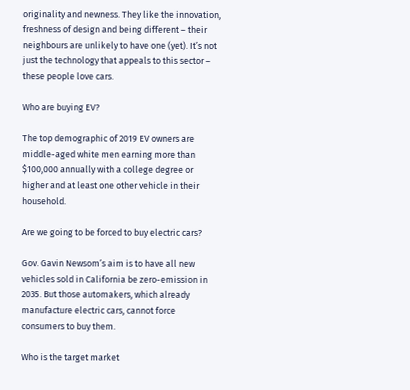originality and newness. They like the innovation, freshness of design and being different – their neighbours are unlikely to have one (yet). It’s not just the technology that appeals to this sector – these people love cars.

Who are buying EV?

The top demographic of 2019 EV owners are middle-aged white men earning more than $100,000 annually with a college degree or higher and at least one other vehicle in their household.

Are we going to be forced to buy electric cars?

Gov. Gavin Newsom’s aim is to have all new vehicles sold in California be zero-emission in 2035. But those automakers, which already manufacture electric cars, cannot force consumers to buy them.

Who is the target market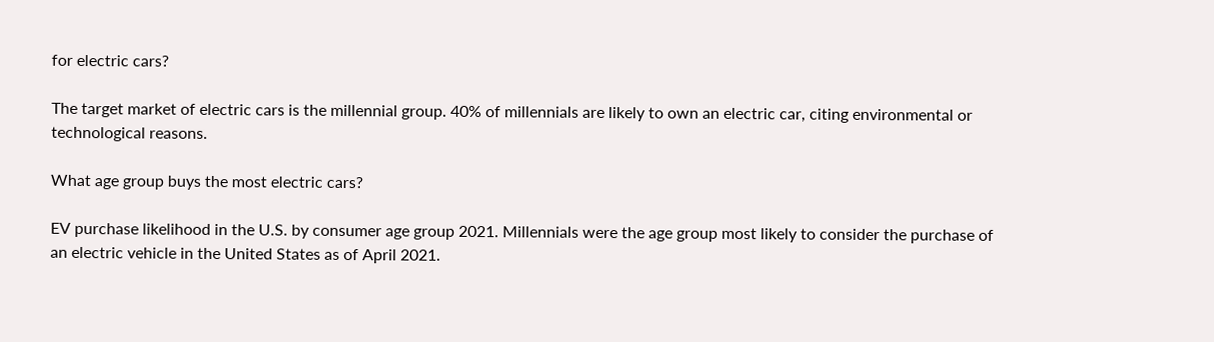for electric cars?

The target market of electric cars is the millennial group. 40% of millennials are likely to own an electric car, citing environmental or technological reasons.

What age group buys the most electric cars?

EV purchase likelihood in the U.S. by consumer age group 2021. Millennials were the age group most likely to consider the purchase of an electric vehicle in the United States as of April 2021.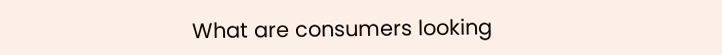What are consumers looking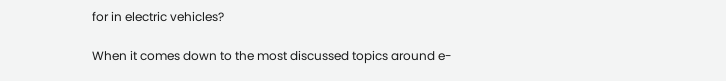for in electric vehicles?

When it comes down to the most discussed topics around e-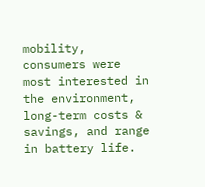mobility, consumers were most interested in the environment, long-term costs & savings, and range in battery life.